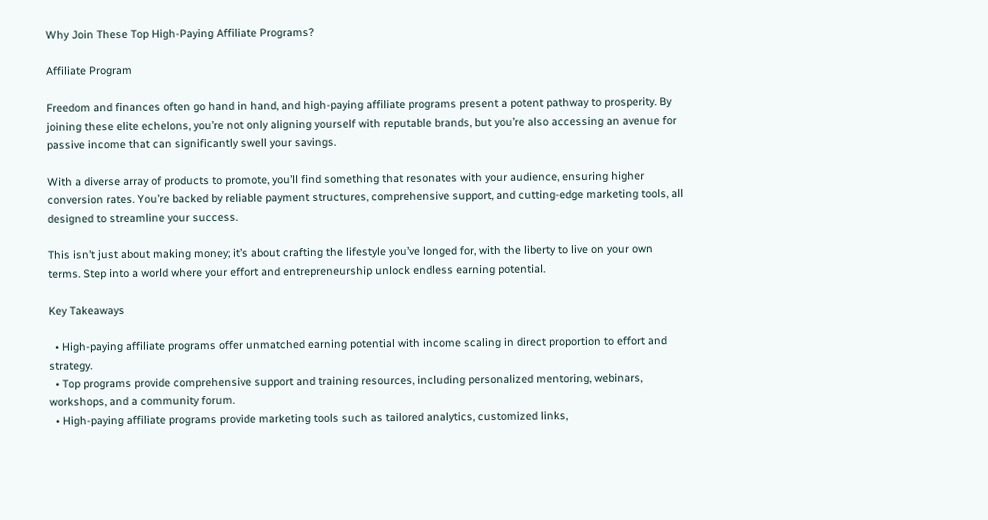Why Join These Top High-Paying Affiliate Programs?

Affiliate Program

Freedom and finances often go hand in hand, and high-paying affiliate programs present a potent pathway to prosperity. By joining these elite echelons, you’re not only aligning yourself with reputable brands, but you’re also accessing an avenue for passive income that can significantly swell your savings.

With a diverse array of products to promote, you’ll find something that resonates with your audience, ensuring higher conversion rates. You’re backed by reliable payment structures, comprehensive support, and cutting-edge marketing tools, all designed to streamline your success.

This isn’t just about making money; it’s about crafting the lifestyle you’ve longed for, with the liberty to live on your own terms. Step into a world where your effort and entrepreneurship unlock endless earning potential.

Key Takeaways

  • High-paying affiliate programs offer unmatched earning potential with income scaling in direct proportion to effort and strategy.
  • Top programs provide comprehensive support and training resources, including personalized mentoring, webinars, workshops, and a community forum.
  • High-paying affiliate programs provide marketing tools such as tailored analytics, customized links,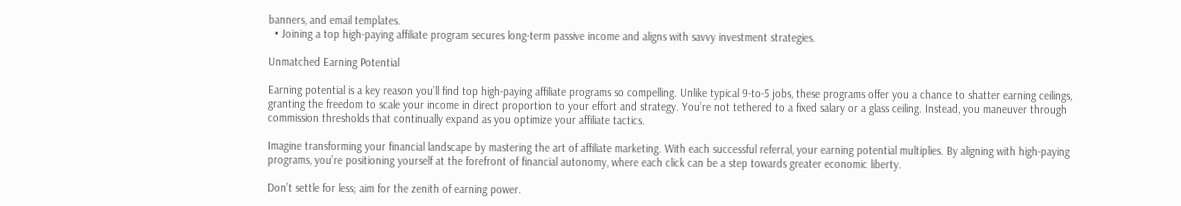banners, and email templates.
  • Joining a top high-paying affiliate program secures long-term passive income and aligns with savvy investment strategies.

Unmatched Earning Potential

Earning potential is a key reason you’ll find top high-paying affiliate programs so compelling. Unlike typical 9-to-5 jobs, these programs offer you a chance to shatter earning ceilings, granting the freedom to scale your income in direct proportion to your effort and strategy. You’re not tethered to a fixed salary or a glass ceiling. Instead, you maneuver through commission thresholds that continually expand as you optimize your affiliate tactics.

Imagine transforming your financial landscape by mastering the art of affiliate marketing. With each successful referral, your earning potential multiplies. By aligning with high-paying programs, you’re positioning yourself at the forefront of financial autonomy, where each click can be a step towards greater economic liberty.

Don’t settle for less; aim for the zenith of earning power.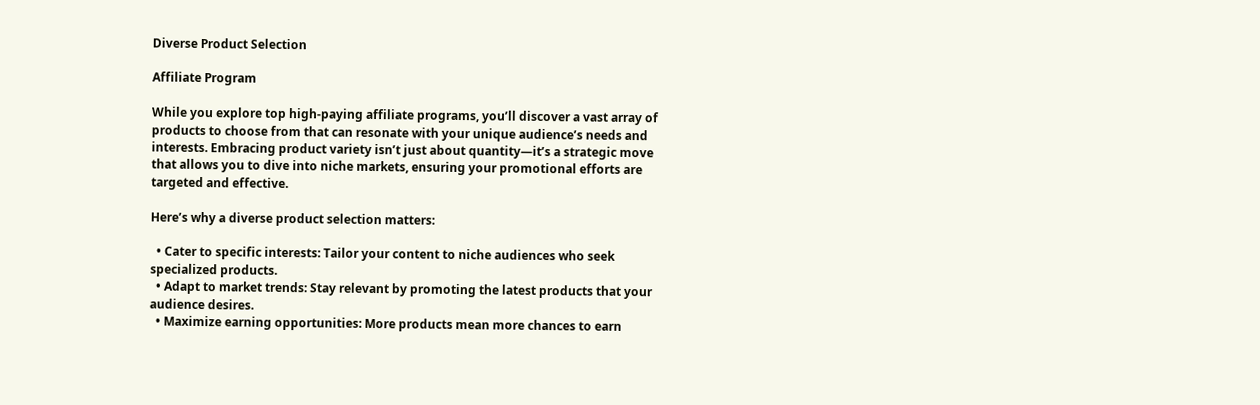Diverse Product Selection

Affiliate Program

While you explore top high-paying affiliate programs, you’ll discover a vast array of products to choose from that can resonate with your unique audience’s needs and interests. Embracing product variety isn’t just about quantity—it’s a strategic move that allows you to dive into niche markets, ensuring your promotional efforts are targeted and effective.

Here’s why a diverse product selection matters:

  • Cater to specific interests: Tailor your content to niche audiences who seek specialized products.
  • Adapt to market trends: Stay relevant by promoting the latest products that your audience desires.
  • Maximize earning opportunities: More products mean more chances to earn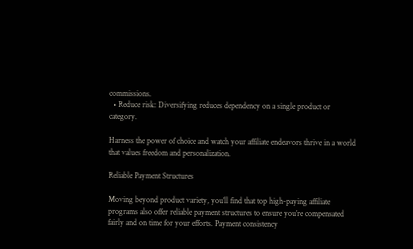commissions.
  • Reduce risk: Diversifying reduces dependency on a single product or category.

Harness the power of choice and watch your affiliate endeavors thrive in a world that values freedom and personalization.

Reliable Payment Structures

Moving beyond product variety, you’ll find that top high-paying affiliate programs also offer reliable payment structures to ensure you’re compensated fairly and on time for your efforts. Payment consistency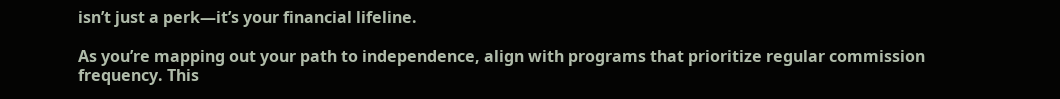isn’t just a perk—it’s your financial lifeline.

As you’re mapping out your path to independence, align with programs that prioritize regular commission frequency. This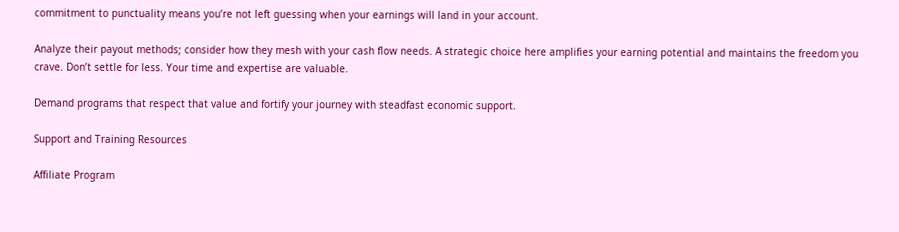commitment to punctuality means you’re not left guessing when your earnings will land in your account.

Analyze their payout methods; consider how they mesh with your cash flow needs. A strategic choice here amplifies your earning potential and maintains the freedom you crave. Don’t settle for less. Your time and expertise are valuable.

Demand programs that respect that value and fortify your journey with steadfast economic support.

Support and Training Resources

Affiliate Program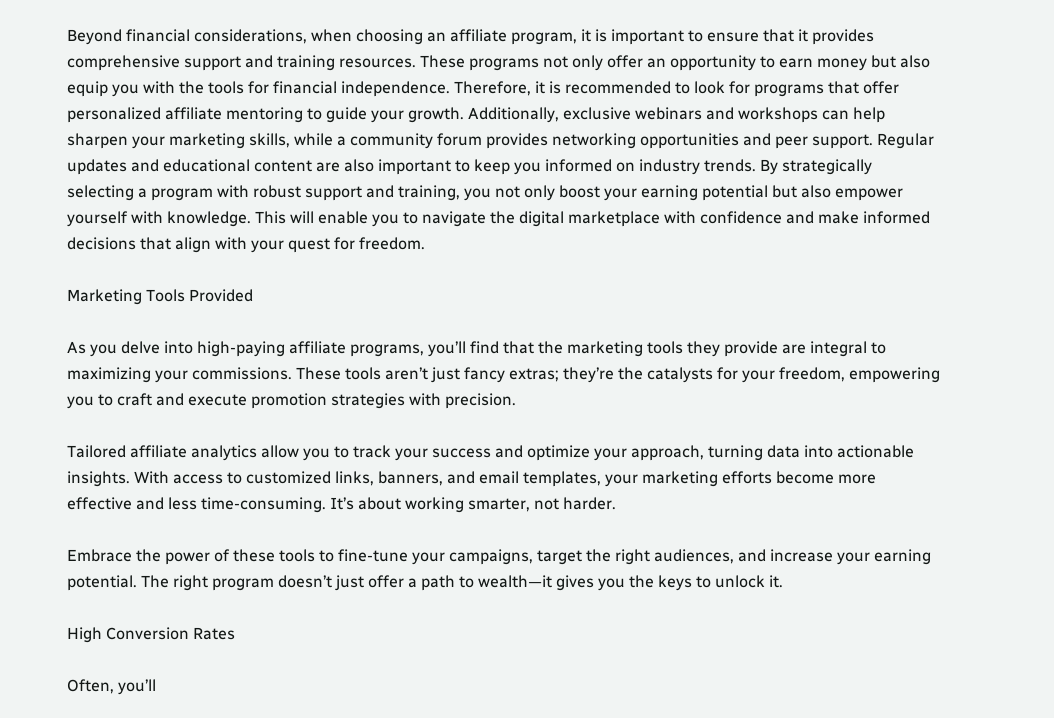Beyond financial considerations, when choosing an affiliate program, it is important to ensure that it provides comprehensive support and training resources. These programs not only offer an opportunity to earn money but also equip you with the tools for financial independence. Therefore, it is recommended to look for programs that offer personalized affiliate mentoring to guide your growth. Additionally, exclusive webinars and workshops can help sharpen your marketing skills, while a community forum provides networking opportunities and peer support. Regular updates and educational content are also important to keep you informed on industry trends. By strategically selecting a program with robust support and training, you not only boost your earning potential but also empower yourself with knowledge. This will enable you to navigate the digital marketplace with confidence and make informed decisions that align with your quest for freedom.

Marketing Tools Provided

As you delve into high-paying affiliate programs, you’ll find that the marketing tools they provide are integral to maximizing your commissions. These tools aren’t just fancy extras; they’re the catalysts for your freedom, empowering you to craft and execute promotion strategies with precision.

Tailored affiliate analytics allow you to track your success and optimize your approach, turning data into actionable insights. With access to customized links, banners, and email templates, your marketing efforts become more effective and less time-consuming. It’s about working smarter, not harder.

Embrace the power of these tools to fine-tune your campaigns, target the right audiences, and increase your earning potential. The right program doesn’t just offer a path to wealth—it gives you the keys to unlock it.

High Conversion Rates

Often, you’ll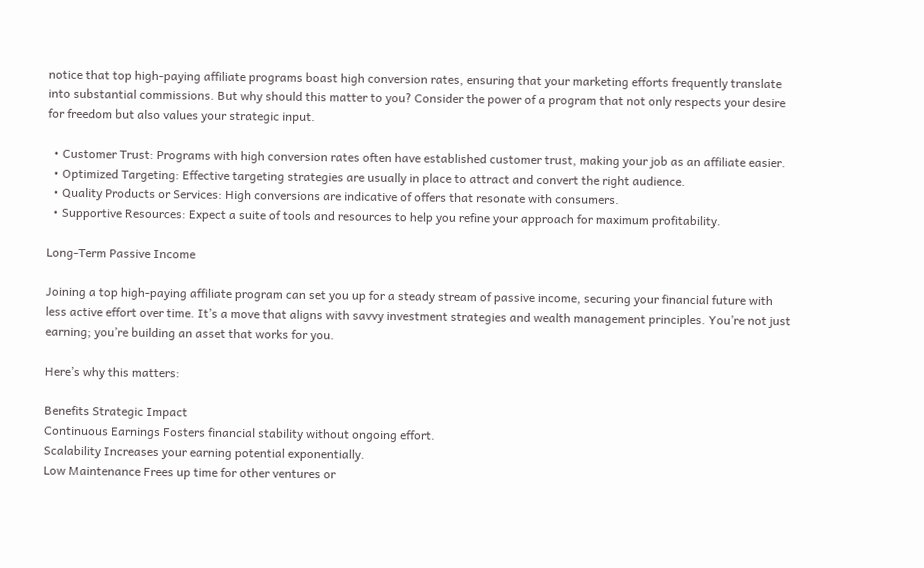notice that top high-paying affiliate programs boast high conversion rates, ensuring that your marketing efforts frequently translate into substantial commissions. But why should this matter to you? Consider the power of a program that not only respects your desire for freedom but also values your strategic input.

  • Customer Trust: Programs with high conversion rates often have established customer trust, making your job as an affiliate easier.
  • Optimized Targeting: Effective targeting strategies are usually in place to attract and convert the right audience.
  • Quality Products or Services: High conversions are indicative of offers that resonate with consumers.
  • Supportive Resources: Expect a suite of tools and resources to help you refine your approach for maximum profitability.

Long-Term Passive Income

Joining a top high-paying affiliate program can set you up for a steady stream of passive income, securing your financial future with less active effort over time. It’s a move that aligns with savvy investment strategies and wealth management principles. You’re not just earning; you’re building an asset that works for you.

Here’s why this matters:

Benefits Strategic Impact
Continuous Earnings Fosters financial stability without ongoing effort.
Scalability Increases your earning potential exponentially.
Low Maintenance Frees up time for other ventures or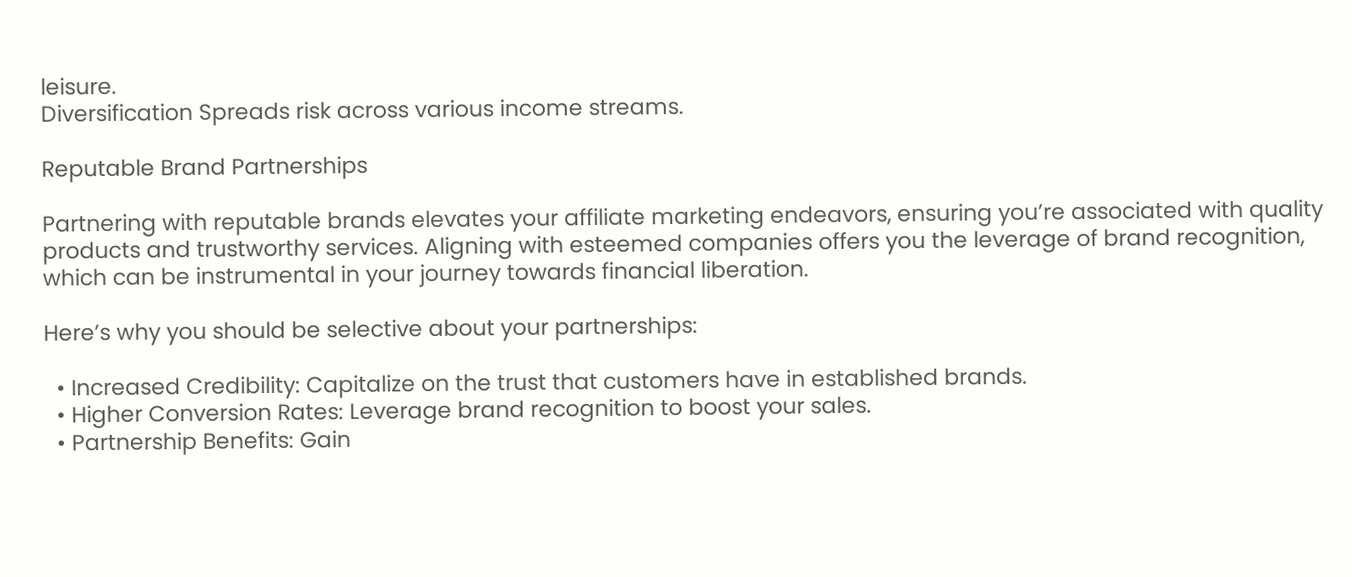leisure.
Diversification Spreads risk across various income streams.

Reputable Brand Partnerships

Partnering with reputable brands elevates your affiliate marketing endeavors, ensuring you’re associated with quality products and trustworthy services. Aligning with esteemed companies offers you the leverage of brand recognition, which can be instrumental in your journey towards financial liberation.

Here’s why you should be selective about your partnerships:

  • Increased Credibility: Capitalize on the trust that customers have in established brands.
  • Higher Conversion Rates: Leverage brand recognition to boost your sales.
  • Partnership Benefits: Gain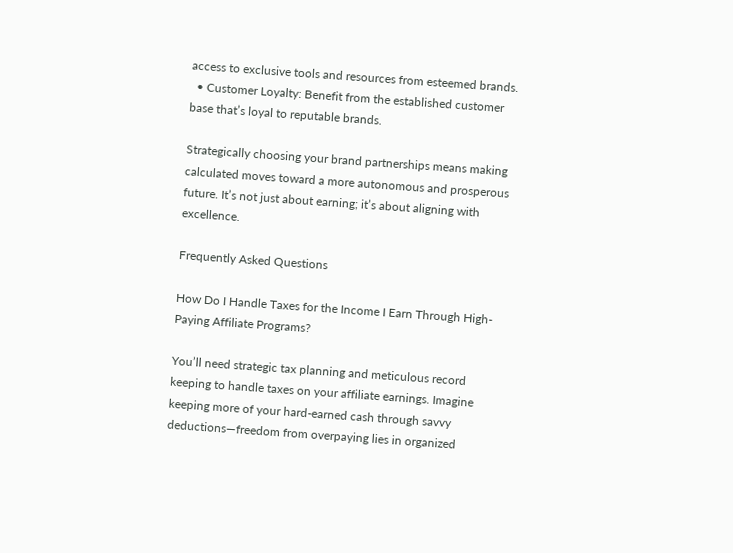access to exclusive tools and resources from esteemed brands.
  • Customer Loyalty: Benefit from the established customer base that’s loyal to reputable brands.

Strategically choosing your brand partnerships means making calculated moves toward a more autonomous and prosperous future. It’s not just about earning; it’s about aligning with excellence.

Frequently Asked Questions

How Do I Handle Taxes for the Income I Earn Through High-Paying Affiliate Programs?

You’ll need strategic tax planning and meticulous record keeping to handle taxes on your affiliate earnings. Imagine keeping more of your hard-earned cash through savvy deductions—freedom from overpaying lies in organized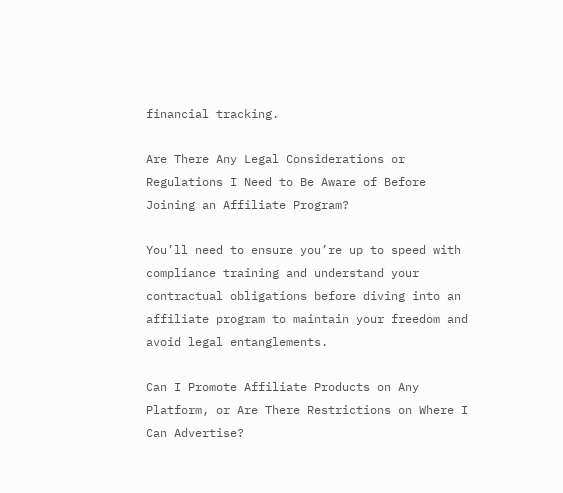financial tracking.

Are There Any Legal Considerations or Regulations I Need to Be Aware of Before Joining an Affiliate Program?

You’ll need to ensure you’re up to speed with compliance training and understand your contractual obligations before diving into an affiliate program to maintain your freedom and avoid legal entanglements.

Can I Promote Affiliate Products on Any Platform, or Are There Restrictions on Where I Can Advertise?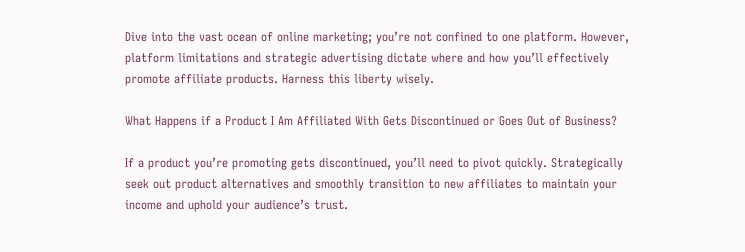Dive into the vast ocean of online marketing; you’re not confined to one platform. However, platform limitations and strategic advertising dictate where and how you’ll effectively promote affiliate products. Harness this liberty wisely.

What Happens if a Product I Am Affiliated With Gets Discontinued or Goes Out of Business?

If a product you’re promoting gets discontinued, you’ll need to pivot quickly. Strategically seek out product alternatives and smoothly transition to new affiliates to maintain your income and uphold your audience’s trust.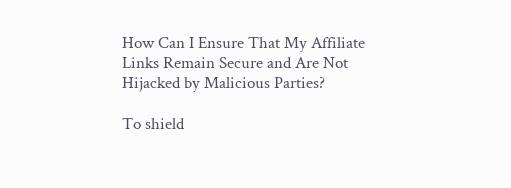How Can I Ensure That My Affiliate Links Remain Secure and Are Not Hijacked by Malicious Parties?

To shield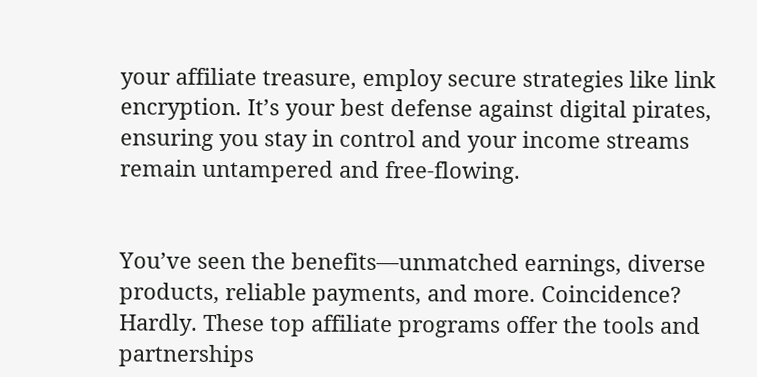your affiliate treasure, employ secure strategies like link encryption. It’s your best defense against digital pirates, ensuring you stay in control and your income streams remain untampered and free-flowing.


You’ve seen the benefits—unmatched earnings, diverse products, reliable payments, and more. Coincidence? Hardly. These top affiliate programs offer the tools and partnerships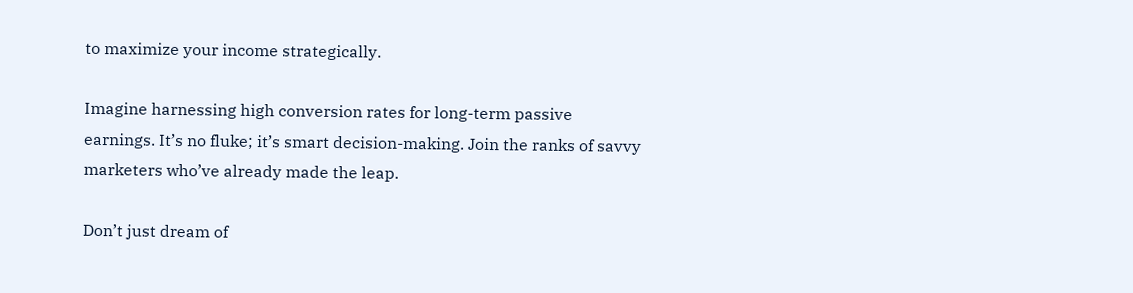to maximize your income strategically.

Imagine harnessing high conversion rates for long-term passive earnings. It’s no fluke; it’s smart decision-making. Join the ranks of savvy marketers who’ve already made the leap.

Don’t just dream of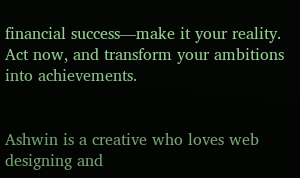financial success—make it your reality. Act now, and transform your ambitions into achievements.


Ashwin is a creative who loves web designing and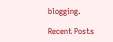blogging.

Recent Posts